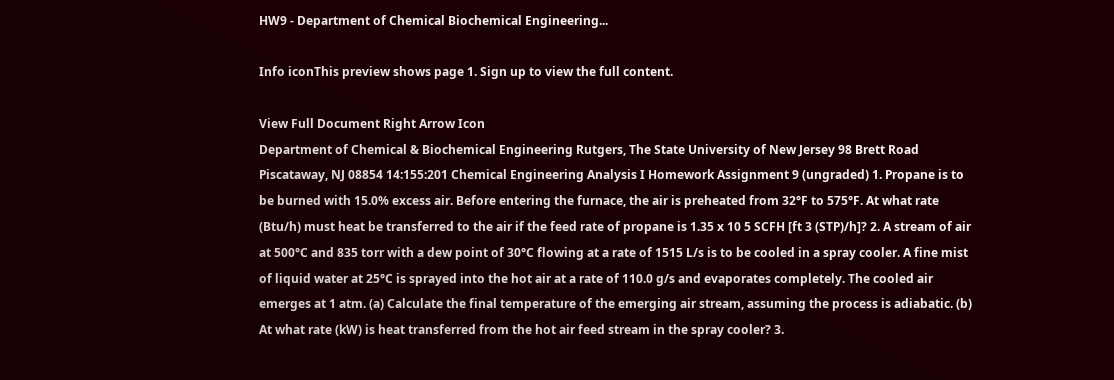HW9 - Department of Chemical Biochemical Engineering...

Info iconThis preview shows page 1. Sign up to view the full content.

View Full Document Right Arrow Icon
Department of Chemical & Biochemical Engineering Rutgers, The State University of New Jersey 98 Brett Road Piscataway, NJ 08854 14:155:201 Chemical Engineering Analysis I Homework Assignment 9 (ungraded) 1. Propane is to be burned with 15.0% excess air. Before entering the furnace, the air is preheated from 32°F to 575°F. At what rate (Btu/h) must heat be transferred to the air if the feed rate of propane is 1.35 x 10 5 SCFH [ft 3 (STP)/h]? 2. A stream of air at 500°C and 835 torr with a dew point of 30°C flowing at a rate of 1515 L/s is to be cooled in a spray cooler. A fine mist of liquid water at 25°C is sprayed into the hot air at a rate of 110.0 g/s and evaporates completely. The cooled air emerges at 1 atm. (a) Calculate the final temperature of the emerging air stream, assuming the process is adiabatic. (b) At what rate (kW) is heat transferred from the hot air feed stream in the spray cooler? 3.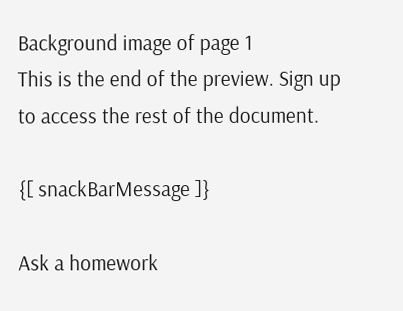Background image of page 1
This is the end of the preview. Sign up to access the rest of the document.

{[ snackBarMessage ]}

Ask a homework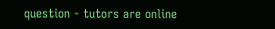question - tutors are online